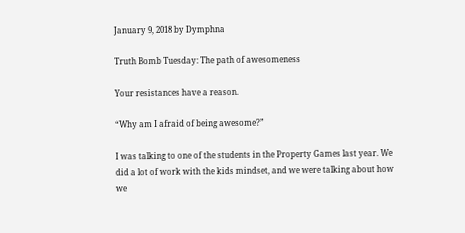January 9, 2018 by Dymphna

Truth Bomb Tuesday: The path of awesomeness

Your resistances have a reason.

“Why am I afraid of being awesome?”

I was talking to one of the students in the Property Games last year. We did a lot of work with the kids mindset, and we were talking about how we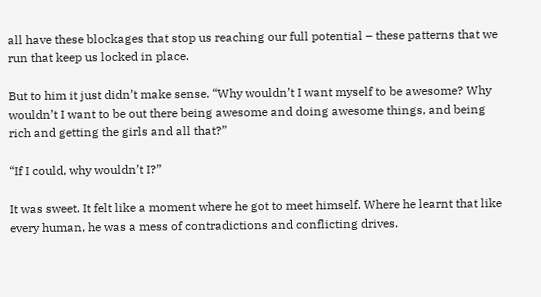all have these blockages that stop us reaching our full potential – these patterns that we run that keep us locked in place.

But to him it just didn’t make sense. “Why wouldn’t I want myself to be awesome? Why wouldn’t I want to be out there being awesome and doing awesome things, and being rich and getting the girls and all that?”

“If I could, why wouldn’t I?”

It was sweet. It felt like a moment where he got to meet himself. Where he learnt that like every human, he was a mess of contradictions and conflicting drives.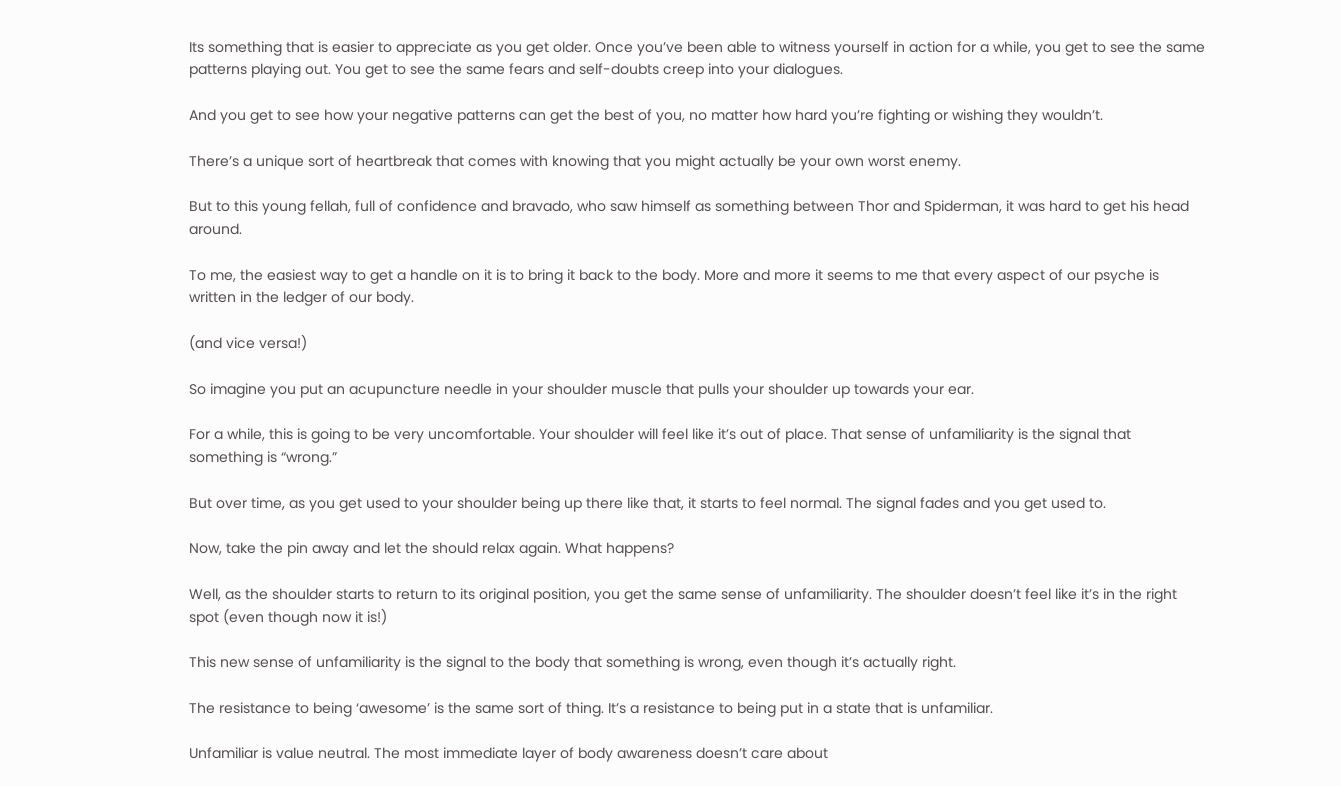Its something that is easier to appreciate as you get older. Once you’ve been able to witness yourself in action for a while, you get to see the same patterns playing out. You get to see the same fears and self-doubts creep into your dialogues.

And you get to see how your negative patterns can get the best of you, no matter how hard you’re fighting or wishing they wouldn’t.

There’s a unique sort of heartbreak that comes with knowing that you might actually be your own worst enemy.

But to this young fellah, full of confidence and bravado, who saw himself as something between Thor and Spiderman, it was hard to get his head around.

To me, the easiest way to get a handle on it is to bring it back to the body. More and more it seems to me that every aspect of our psyche is written in the ledger of our body.

(and vice versa!)

So imagine you put an acupuncture needle in your shoulder muscle that pulls your shoulder up towards your ear.

For a while, this is going to be very uncomfortable. Your shoulder will feel like it’s out of place. That sense of unfamiliarity is the signal that something is “wrong.”

But over time, as you get used to your shoulder being up there like that, it starts to feel normal. The signal fades and you get used to.

Now, take the pin away and let the should relax again. What happens?

Well, as the shoulder starts to return to its original position, you get the same sense of unfamiliarity. The shoulder doesn’t feel like it’s in the right spot (even though now it is!)

This new sense of unfamiliarity is the signal to the body that something is wrong, even though it’s actually right.

The resistance to being ‘awesome’ is the same sort of thing. It’s a resistance to being put in a state that is unfamiliar.

Unfamiliar is value neutral. The most immediate layer of body awareness doesn’t care about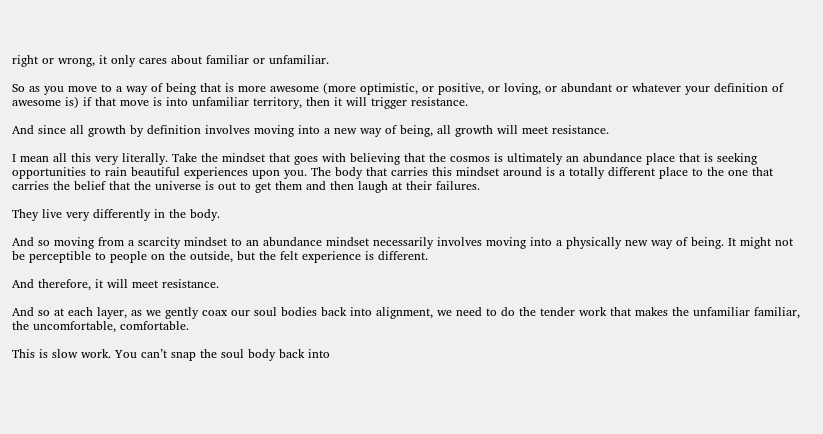right or wrong, it only cares about familiar or unfamiliar.

So as you move to a way of being that is more awesome (more optimistic, or positive, or loving, or abundant or whatever your definition of awesome is) if that move is into unfamiliar territory, then it will trigger resistance.

And since all growth by definition involves moving into a new way of being, all growth will meet resistance.

I mean all this very literally. Take the mindset that goes with believing that the cosmos is ultimately an abundance place that is seeking opportunities to rain beautiful experiences upon you. The body that carries this mindset around is a totally different place to the one that carries the belief that the universe is out to get them and then laugh at their failures.

They live very differently in the body.

And so moving from a scarcity mindset to an abundance mindset necessarily involves moving into a physically new way of being. It might not be perceptible to people on the outside, but the felt experience is different.

And therefore, it will meet resistance.

And so at each layer, as we gently coax our soul bodies back into alignment, we need to do the tender work that makes the unfamiliar familiar, the uncomfortable, comfortable.

This is slow work. You can’t snap the soul body back into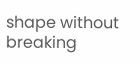shape without breaking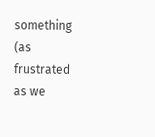something (as frustrated as we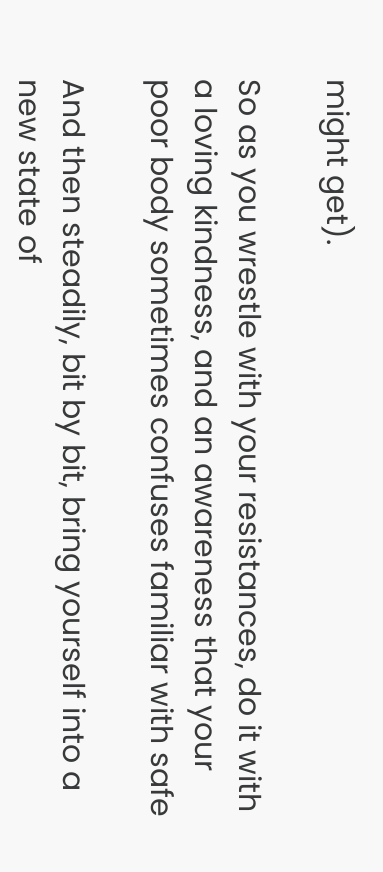might get).

So as you wrestle with your resistances, do it with a loving kindness, and an awareness that your poor body sometimes confuses familiar with safe

And then steadily, bit by bit, bring yourself into a new state of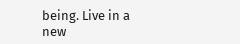being. Live in a new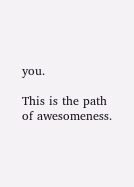you.

This is the path of awesomeness.